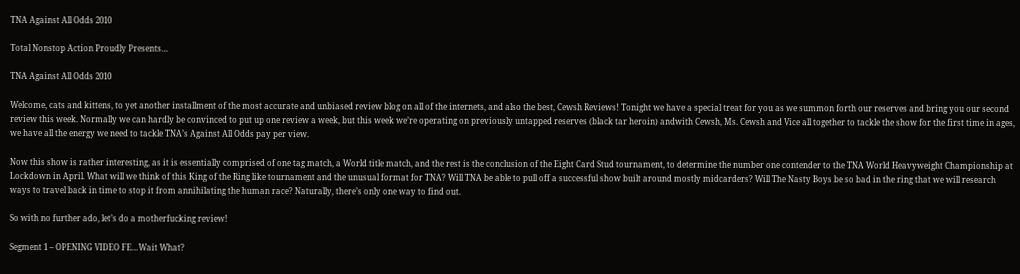TNA Against All Odds 2010

Total Nonstop Action Proudly Presents…

TNA Against All Odds 2010

Welcome, cats and kittens, to yet another installment of the most accurate and unbiased review blog on all of the internets, and also the best, Cewsh Reviews! Tonight we have a special treat for you as we summon forth our reserves and bring you our second review this week. Normally we can hardly be convinced to put up one review a week, but this week we’re operating on previously untapped reserves (black tar heroin) andwith Cewsh, Ms. Cewsh and Vice all together to tackle the show for the first time in ages, we have all the energy we need to tackle TNA’s Against All Odds pay per view.

Now this show is rather interesting, as it is essentially comprised of one tag match, a World title match, and the rest is the conclusion of the Eight Card Stud tournament, to determine the number one contender to the TNA World Heavyweight Championship at Lockdown in April. What will we think of this King of the Ring like tournament and the unusual format for TNA? Will TNA be able to pull off a successful show built around mostly midcarders? Will The Nasty Boys be so bad in the ring that we will research ways to travel back in time to stop it from annihilating the human race? Naturally, there’s only one way to find out.

So with no further ado, let’s do a motherfucking review!

Segment 1 – OPENING VIDEO FE…Wait What?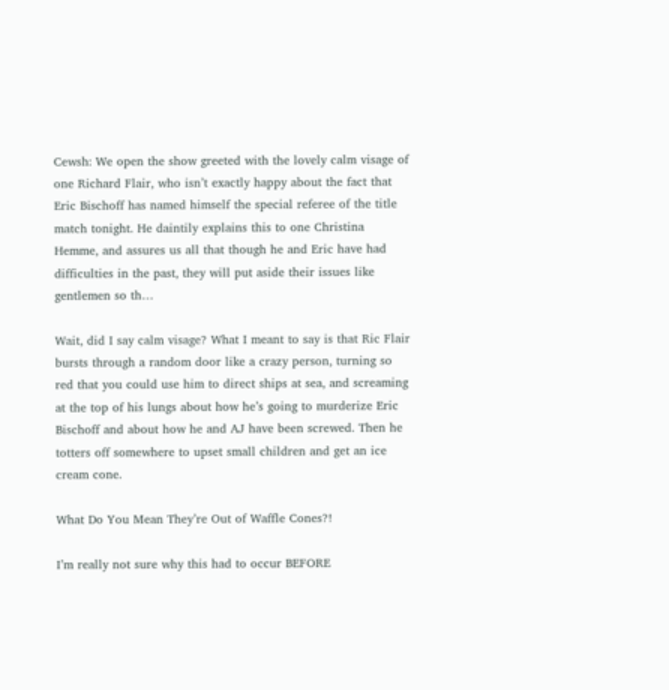Cewsh: We open the show greeted with the lovely calm visage of one Richard Flair, who isn’t exactly happy about the fact that Eric Bischoff has named himself the special referee of the title match tonight. He daintily explains this to one Christina Hemme, and assures us all that though he and Eric have had difficulties in the past, they will put aside their issues like gentlemen so th…

Wait, did I say calm visage? What I meant to say is that Ric Flair bursts through a random door like a crazy person, turning so red that you could use him to direct ships at sea, and screaming at the top of his lungs about how he’s going to murderize Eric Bischoff and about how he and AJ have been screwed. Then he totters off somewhere to upset small children and get an ice cream cone.

What Do You Mean They’re Out of Waffle Cones?!

I’m really not sure why this had to occur BEFORE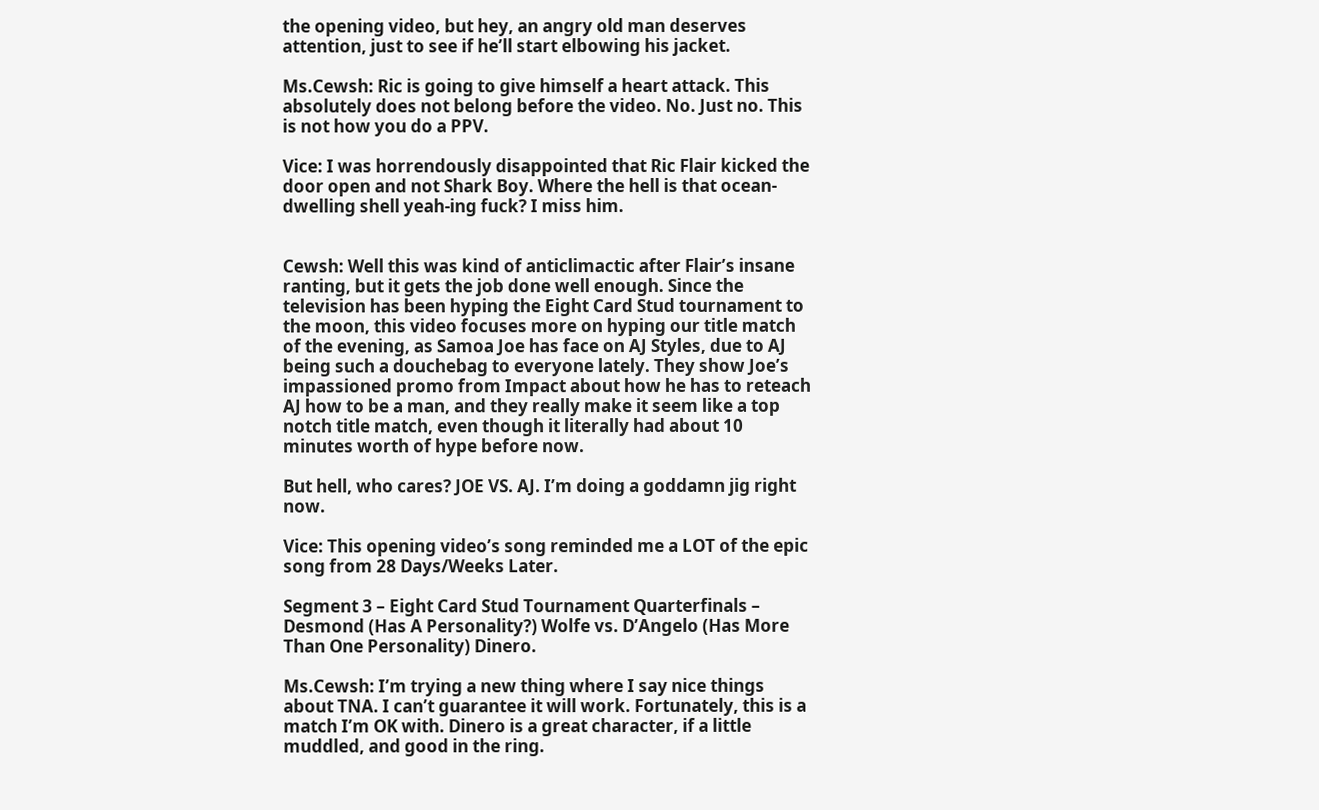the opening video, but hey, an angry old man deserves attention, just to see if he’ll start elbowing his jacket.

Ms.Cewsh: Ric is going to give himself a heart attack. This absolutely does not belong before the video. No. Just no. This is not how you do a PPV.

Vice: I was horrendously disappointed that Ric Flair kicked the door open and not Shark Boy. Where the hell is that ocean-dwelling shell yeah-ing fuck? I miss him.


Cewsh: Well this was kind of anticlimactic after Flair’s insane ranting, but it gets the job done well enough. Since the television has been hyping the Eight Card Stud tournament to the moon, this video focuses more on hyping our title match of the evening, as Samoa Joe has face on AJ Styles, due to AJ being such a douchebag to everyone lately. They show Joe’s impassioned promo from Impact about how he has to reteach AJ how to be a man, and they really make it seem like a top notch title match, even though it literally had about 10 minutes worth of hype before now.

But hell, who cares? JOE VS. AJ. I’m doing a goddamn jig right now.

Vice: This opening video’s song reminded me a LOT of the epic song from 28 Days/Weeks Later.

Segment 3 – Eight Card Stud Tournament Quarterfinals – Desmond (Has A Personality?) Wolfe vs. D’Angelo (Has More Than One Personality) Dinero.

Ms.Cewsh: I’m trying a new thing where I say nice things about TNA. I can’t guarantee it will work. Fortunately, this is a match I’m OK with. Dinero is a great character, if a little muddled, and good in the ring.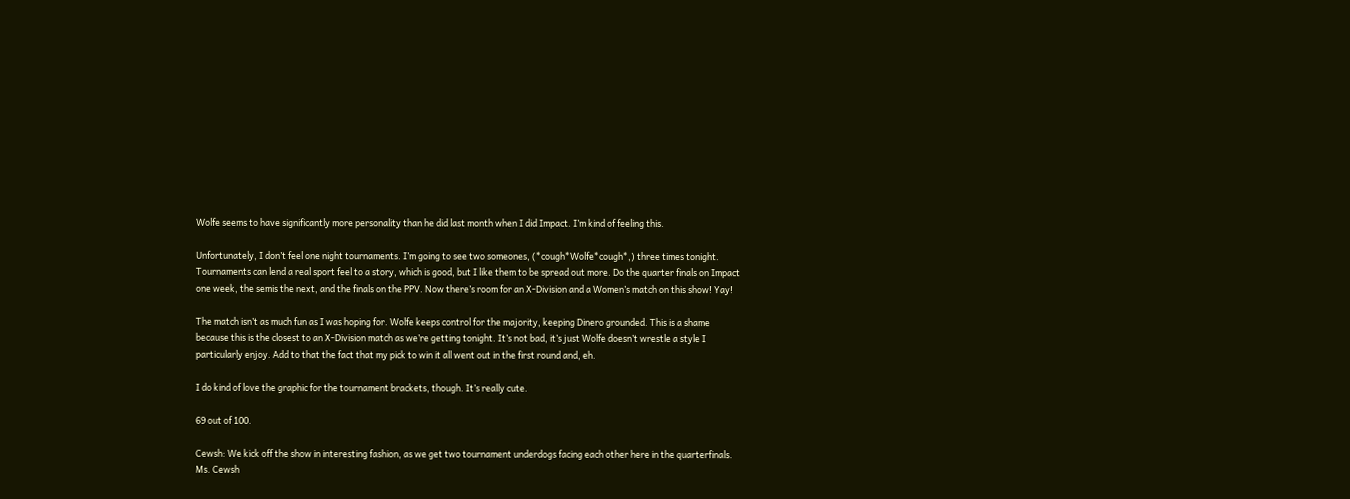Wolfe seems to have significantly more personality than he did last month when I did Impact. I’m kind of feeling this.

Unfortunately, I don’t feel one night tournaments. I’m going to see two someones, (*cough*Wolfe*cough*,) three times tonight. Tournaments can lend a real sport feel to a story, which is good, but I like them to be spread out more. Do the quarter finals on Impact one week, the semis the next, and the finals on the PPV. Now there’s room for an X-Division and a Women’s match on this show! Yay!

The match isn’t as much fun as I was hoping for. Wolfe keeps control for the majority, keeping Dinero grounded. This is a shame because this is the closest to an X-Division match as we’re getting tonight. It’s not bad, it’s just Wolfe doesn’t wrestle a style I particularly enjoy. Add to that the fact that my pick to win it all went out in the first round and, eh.

I do kind of love the graphic for the tournament brackets, though. It’s really cute.

69 out of 100.

Cewsh: We kick off the show in interesting fashion, as we get two tournament underdogs facing each other here in the quarterfinals. Ms. Cewsh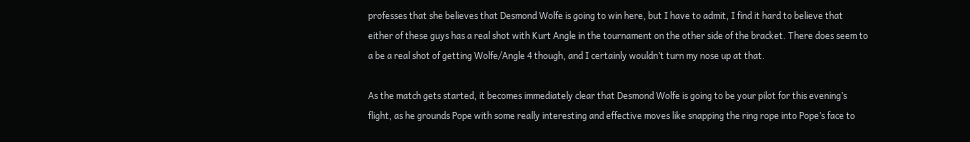professes that she believes that Desmond Wolfe is going to win here, but I have to admit, I find it hard to believe that either of these guys has a real shot with Kurt Angle in the tournament on the other side of the bracket. There does seem to a be a real shot of getting Wolfe/Angle 4 though, and I certainly wouldn’t turn my nose up at that.

As the match gets started, it becomes immediately clear that Desmond Wolfe is going to be your pilot for this evening’s flight, as he grounds Pope with some really interesting and effective moves like snapping the ring rope into Pope’s face to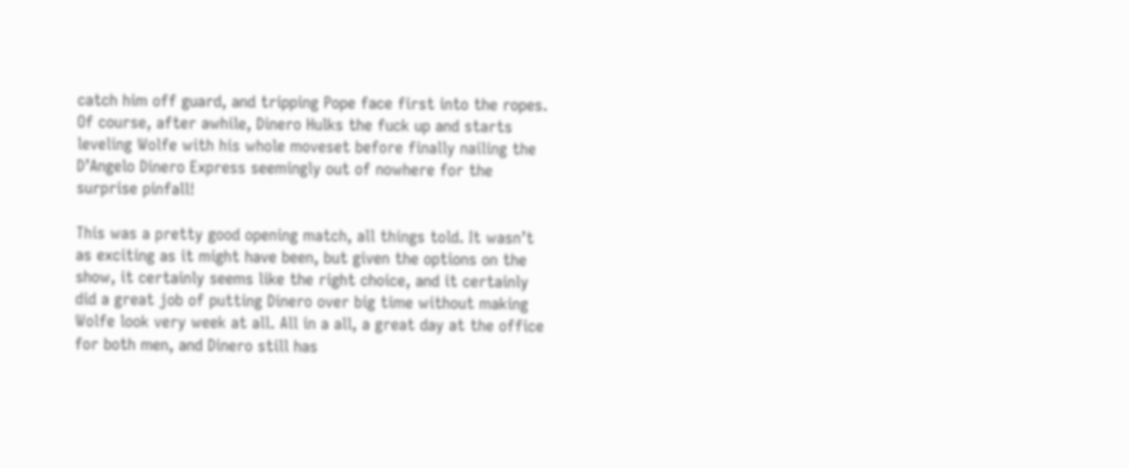catch him off guard, and tripping Pope face first into the ropes. Of course, after awhile, Dinero Hulks the fuck up and starts leveling Wolfe with his whole moveset before finally nailing the D’Angelo Dinero Express seemingly out of nowhere for the surprise pinfall!

This was a pretty good opening match, all things told. It wasn’t as exciting as it might have been, but given the options on the show, it certainly seems like the right choice, and it certainly did a great job of putting Dinero over big time without making Wolfe look very week at all. All in a all, a great day at the office for both men, and Dinero still has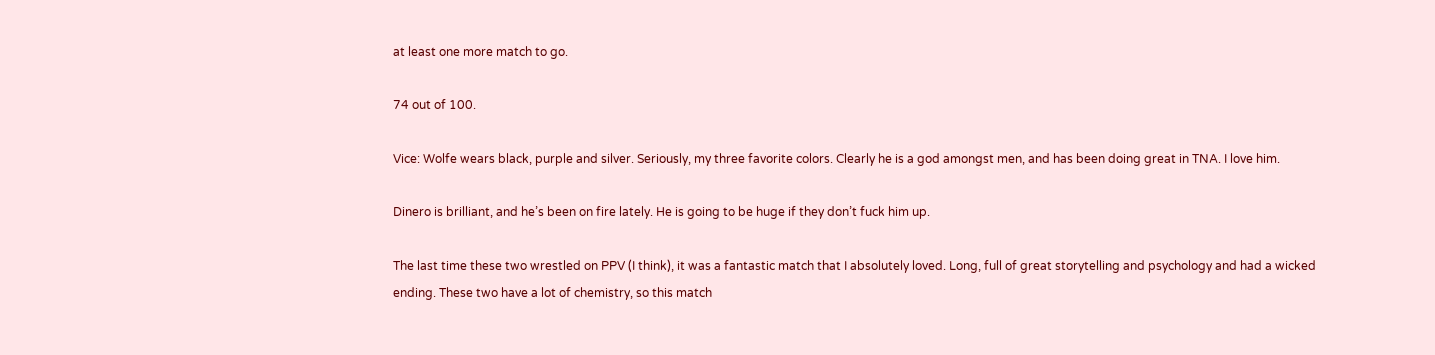at least one more match to go.

74 out of 100.

Vice: Wolfe wears black, purple and silver. Seriously, my three favorite colors. Clearly he is a god amongst men, and has been doing great in TNA. I love him.

Dinero is brilliant, and he’s been on fire lately. He is going to be huge if they don’t fuck him up.

The last time these two wrestled on PPV (I think), it was a fantastic match that I absolutely loved. Long, full of great storytelling and psychology and had a wicked ending. These two have a lot of chemistry, so this match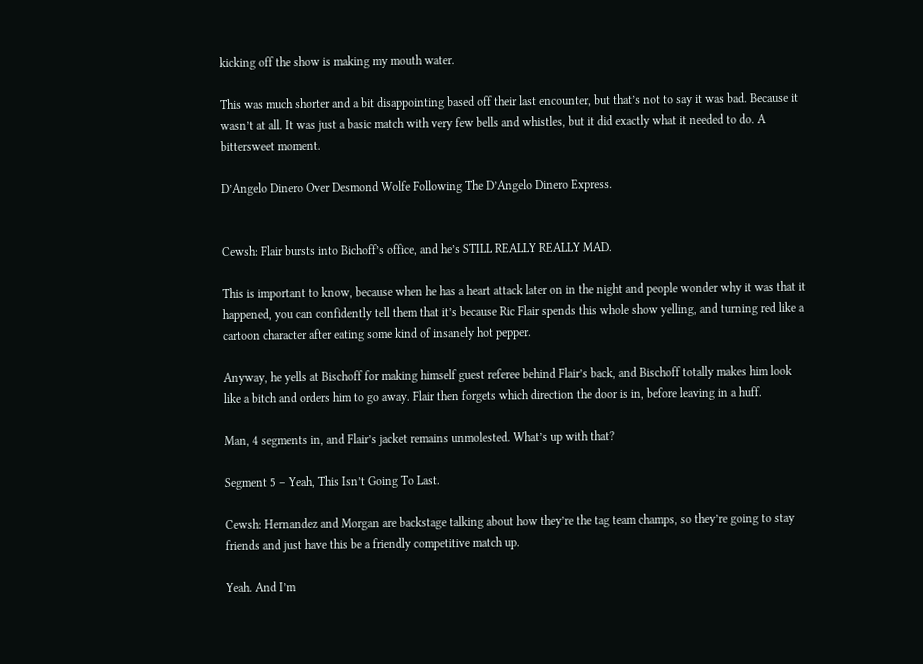kicking off the show is making my mouth water.

This was much shorter and a bit disappointing based off their last encounter, but that’s not to say it was bad. Because it wasn’t at all. It was just a basic match with very few bells and whistles, but it did exactly what it needed to do. A bittersweet moment.

D’Angelo Dinero Over Desmond Wolfe Following The D’Angelo Dinero Express.


Cewsh: Flair bursts into Bichoff’s office, and he’s STILL REALLY REALLY MAD.

This is important to know, because when he has a heart attack later on in the night and people wonder why it was that it happened, you can confidently tell them that it’s because Ric Flair spends this whole show yelling, and turning red like a cartoon character after eating some kind of insanely hot pepper.

Anyway, he yells at Bischoff for making himself guest referee behind Flair’s back, and Bischoff totally makes him look like a bitch and orders him to go away. Flair then forgets which direction the door is in, before leaving in a huff.

Man, 4 segments in, and Flair’s jacket remains unmolested. What’s up with that?

Segment 5 – Yeah, This Isn’t Going To Last.

Cewsh: Hernandez and Morgan are backstage talking about how they’re the tag team champs, so they’re going to stay friends and just have this be a friendly competitive match up.

Yeah. And I’m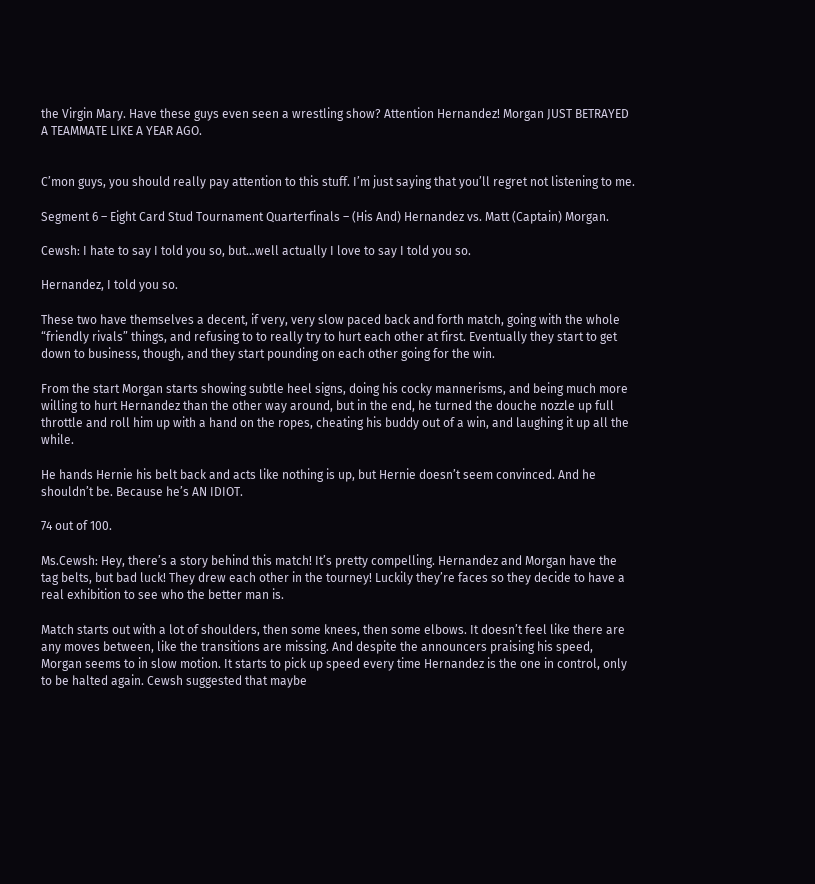the Virgin Mary. Have these guys even seen a wrestling show? Attention Hernandez! Morgan JUST BETRAYED A TEAMMATE LIKE A YEAR AGO.


C’mon guys, you should really pay attention to this stuff. I’m just saying that you’ll regret not listening to me.

Segment 6 – Eight Card Stud Tournament Quarterfinals – (His And) Hernandez vs. Matt (Captain) Morgan.

Cewsh: I hate to say I told you so, but…well actually I love to say I told you so.

Hernandez, I told you so.

These two have themselves a decent, if very, very slow paced back and forth match, going with the whole “friendly rivals” things, and refusing to to really try to hurt each other at first. Eventually they start to get down to business, though, and they start pounding on each other going for the win.

From the start Morgan starts showing subtle heel signs, doing his cocky mannerisms, and being much more willing to hurt Hernandez than the other way around, but in the end, he turned the douche nozzle up full throttle and roll him up with a hand on the ropes, cheating his buddy out of a win, and laughing it up all the while.

He hands Hernie his belt back and acts like nothing is up, but Hernie doesn’t seem convinced. And he shouldn’t be. Because he’s AN IDIOT.

74 out of 100.

Ms.Cewsh: Hey, there’s a story behind this match! It’s pretty compelling. Hernandez and Morgan have the tag belts, but bad luck! They drew each other in the tourney! Luckily they’re faces so they decide to have a real exhibition to see who the better man is.

Match starts out with a lot of shoulders, then some knees, then some elbows. It doesn’t feel like there are any moves between, like the transitions are missing. And despite the announcers praising his speed, Morgan seems to in slow motion. It starts to pick up speed every time Hernandez is the one in control, only to be halted again. Cewsh suggested that maybe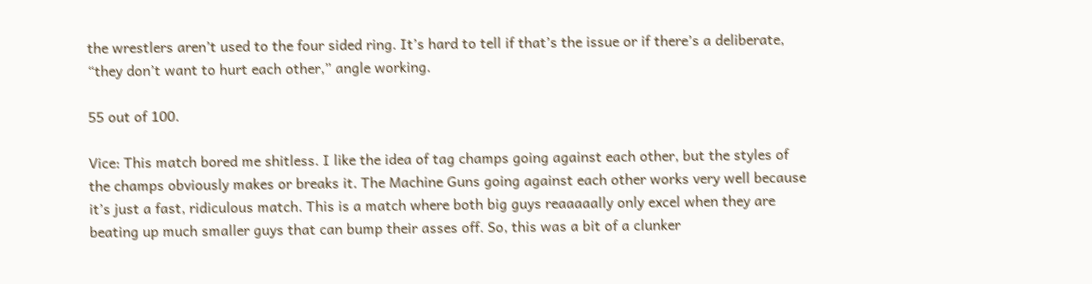the wrestlers aren’t used to the four sided ring. It’s hard to tell if that’s the issue or if there’s a deliberate, “they don’t want to hurt each other,” angle working.

55 out of 100.

Vice: This match bored me shitless. I like the idea of tag champs going against each other, but the styles of the champs obviously makes or breaks it. The Machine Guns going against each other works very well because it’s just a fast, ridiculous match. This is a match where both big guys reaaaaally only excel when they are beating up much smaller guys that can bump their asses off. So, this was a bit of a clunker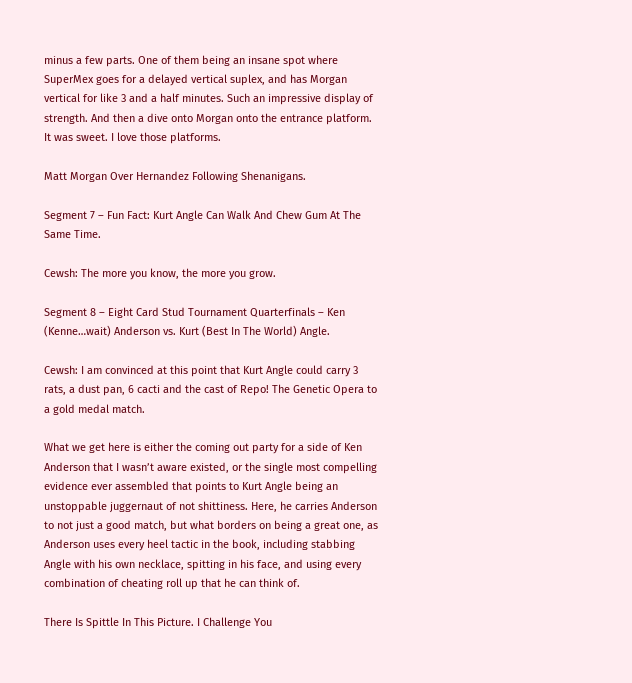minus a few parts. One of them being an insane spot where SuperMex goes for a delayed vertical suplex, and has Morgan vertical for like 3 and a half minutes. Such an impressive display of strength. And then a dive onto Morgan onto the entrance platform. It was sweet. I love those platforms.

Matt Morgan Over Hernandez Following Shenanigans.

Segment 7 – Fun Fact: Kurt Angle Can Walk And Chew Gum At The Same Time.

Cewsh: The more you know, the more you grow.

Segment 8 – Eight Card Stud Tournament Quarterfinals – Ken (Kenne…wait) Anderson vs. Kurt (Best In The World) Angle.

Cewsh: I am convinced at this point that Kurt Angle could carry 3 rats, a dust pan, 6 cacti and the cast of Repo! The Genetic Opera to a gold medal match.

What we get here is either the coming out party for a side of Ken Anderson that I wasn’t aware existed, or the single most compelling evidence ever assembled that points to Kurt Angle being an unstoppable juggernaut of not shittiness. Here, he carries Anderson to not just a good match, but what borders on being a great one, as Anderson uses every heel tactic in the book, including stabbing Angle with his own necklace, spitting in his face, and using every combination of cheating roll up that he can think of.

There Is Spittle In This Picture. I Challenge You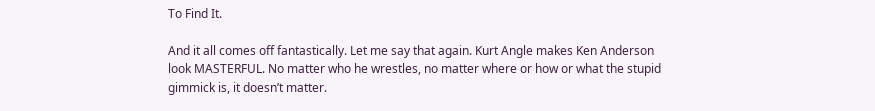To Find It.

And it all comes off fantastically. Let me say that again. Kurt Angle makes Ken Anderson look MASTERFUL. No matter who he wrestles, no matter where or how or what the stupid gimmick is, it doesn’t matter.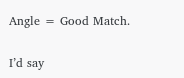Angle = Good Match.

I’d say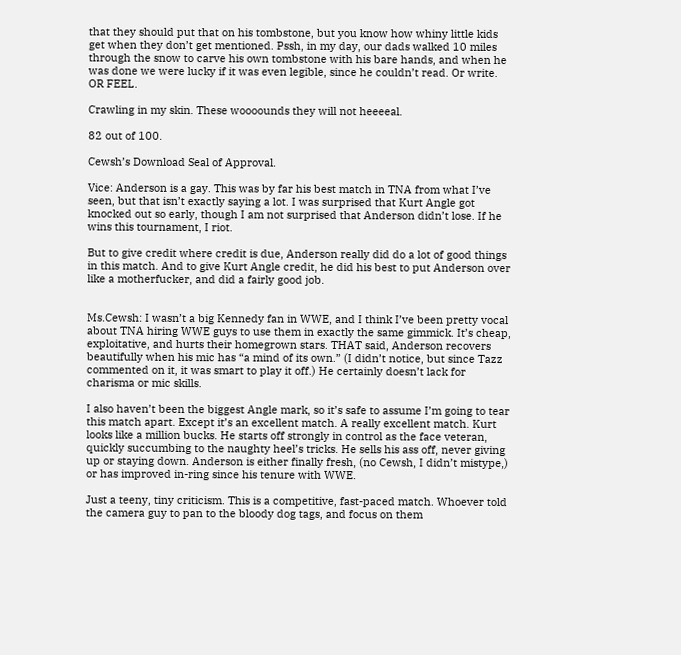that they should put that on his tombstone, but you know how whiny little kids get when they don’t get mentioned. Pssh, in my day, our dads walked 10 miles through the snow to carve his own tombstone with his bare hands, and when he was done we were lucky if it was even legible, since he couldn’t read. Or write. OR FEEL.

Crawling in my skin. These woooounds they will not heeeeal.

82 out of 100.

Cewsh’s Download Seal of Approval.

Vice: Anderson is a gay. This was by far his best match in TNA from what I’ve seen, but that isn’t exactly saying a lot. I was surprised that Kurt Angle got knocked out so early, though I am not surprised that Anderson didn’t lose. If he wins this tournament, I riot.

But to give credit where credit is due, Anderson really did do a lot of good things in this match. And to give Kurt Angle credit, he did his best to put Anderson over like a motherfucker, and did a fairly good job.


Ms.Cewsh: I wasn’t a big Kennedy fan in WWE, and I think I’ve been pretty vocal about TNA hiring WWE guys to use them in exactly the same gimmick. It’s cheap, exploitative, and hurts their homegrown stars. THAT said, Anderson recovers beautifully when his mic has “a mind of its own.” (I didn’t notice, but since Tazz commented on it, it was smart to play it off.) He certainly doesn’t lack for charisma or mic skills.

I also haven’t been the biggest Angle mark, so it’s safe to assume I’m going to tear this match apart. Except it’s an excellent match. A really excellent match. Kurt looks like a million bucks. He starts off strongly in control as the face veteran, quickly succumbing to the naughty heel’s tricks. He sells his ass off, never giving up or staying down. Anderson is either finally fresh, (no Cewsh, I didn’t mistype,) or has improved in-ring since his tenure with WWE.

Just a teeny, tiny criticism. This is a competitive, fast-paced match. Whoever told the camera guy to pan to the bloody dog tags, and focus on them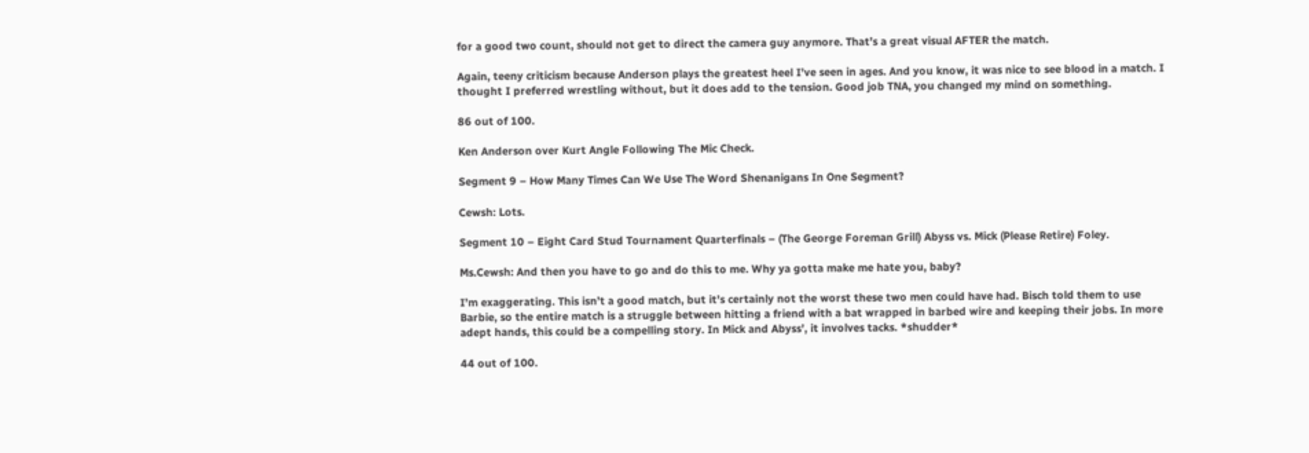for a good two count, should not get to direct the camera guy anymore. That’s a great visual AFTER the match.

Again, teeny criticism because Anderson plays the greatest heel I’ve seen in ages. And you know, it was nice to see blood in a match. I thought I preferred wrestling without, but it does add to the tension. Good job TNA, you changed my mind on something.

86 out of 100.

Ken Anderson over Kurt Angle Following The Mic Check.

Segment 9 – How Many Times Can We Use The Word Shenanigans In One Segment?

Cewsh: Lots.

Segment 10 – Eight Card Stud Tournament Quarterfinals – (The George Foreman Grill) Abyss vs. Mick (Please Retire) Foley.

Ms.Cewsh: And then you have to go and do this to me. Why ya gotta make me hate you, baby?

I’m exaggerating. This isn’t a good match, but it’s certainly not the worst these two men could have had. Bisch told them to use Barbie, so the entire match is a struggle between hitting a friend with a bat wrapped in barbed wire and keeping their jobs. In more adept hands, this could be a compelling story. In Mick and Abyss’, it involves tacks. *shudder*

44 out of 100.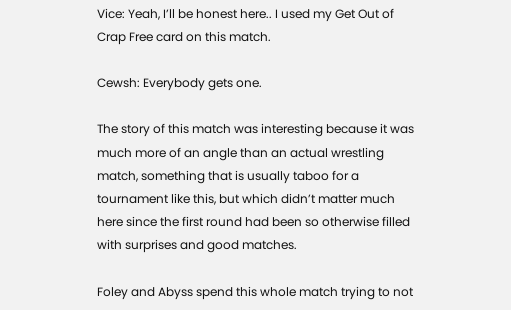Vice: Yeah, I’ll be honest here.. I used my Get Out of Crap Free card on this match.

Cewsh: Everybody gets one.

The story of this match was interesting because it was much more of an angle than an actual wrestling match, something that is usually taboo for a tournament like this, but which didn’t matter much here since the first round had been so otherwise filled with surprises and good matches.

Foley and Abyss spend this whole match trying to not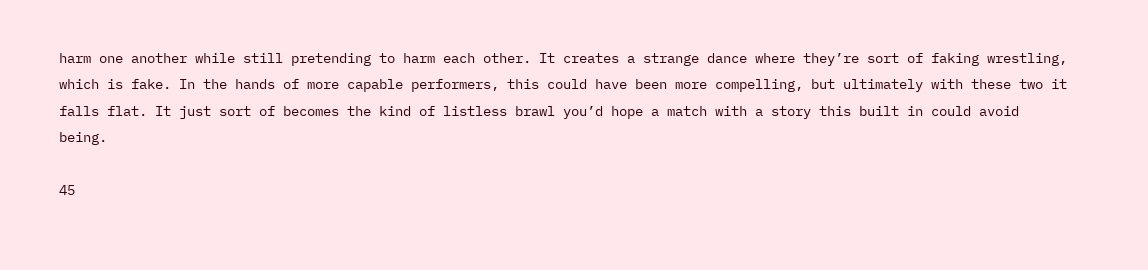harm one another while still pretending to harm each other. It creates a strange dance where they’re sort of faking wrestling, which is fake. In the hands of more capable performers, this could have been more compelling, but ultimately with these two it falls flat. It just sort of becomes the kind of listless brawl you’d hope a match with a story this built in could avoid being.

45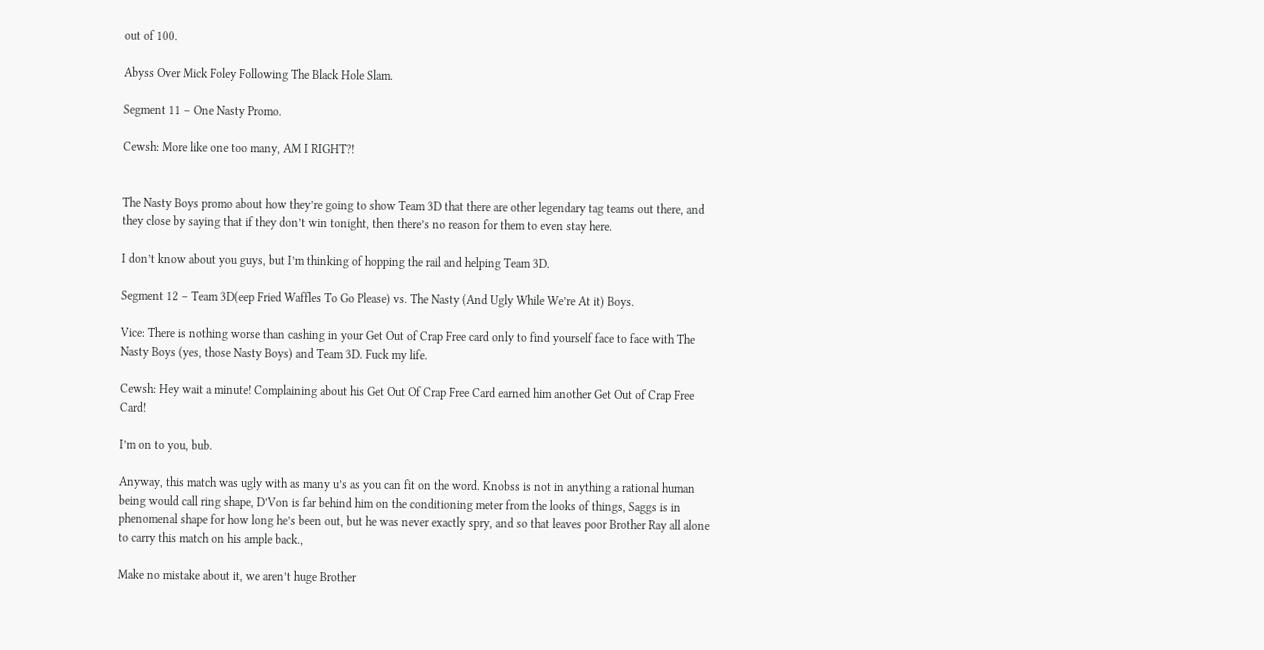out of 100.

Abyss Over Mick Foley Following The Black Hole Slam.

Segment 11 – One Nasty Promo.

Cewsh: More like one too many, AM I RIGHT?!


The Nasty Boys promo about how they’re going to show Team 3D that there are other legendary tag teams out there, and they close by saying that if they don’t win tonight, then there’s no reason for them to even stay here.

I don’t know about you guys, but I’m thinking of hopping the rail and helping Team 3D.

Segment 12 – Team 3D(eep Fried Waffles To Go Please) vs. The Nasty (And Ugly While We’re At it) Boys.

Vice: There is nothing worse than cashing in your Get Out of Crap Free card only to find yourself face to face with The Nasty Boys (yes, those Nasty Boys) and Team 3D. Fuck my life.

Cewsh: Hey wait a minute! Complaining about his Get Out Of Crap Free Card earned him another Get Out of Crap Free Card!

I’m on to you, bub.

Anyway, this match was ugly with as many u’s as you can fit on the word. Knobss is not in anything a rational human being would call ring shape, D’Von is far behind him on the conditioning meter from the looks of things, Saggs is in phenomenal shape for how long he’s been out, but he was never exactly spry, and so that leaves poor Brother Ray all alone to carry this match on his ample back.,

Make no mistake about it, we aren’t huge Brother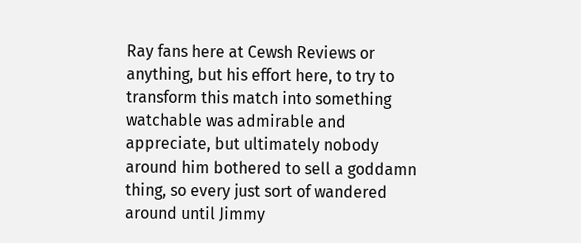Ray fans here at Cewsh Reviews or anything, but his effort here, to try to transform this match into something watchable was admirable and appreciate, but ultimately nobody around him bothered to sell a goddamn thing, so every just sort of wandered around until Jimmy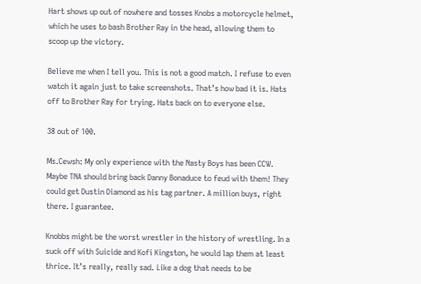Hart shows up out of nowhere and tosses Knobs a motorcycle helmet, which he uses to bash Brother Ray in the head, allowing them to scoop up the victory.

Believe me when I tell you. This is not a good match. I refuse to even watch it again just to take screenshots. That’s how bad it is. Hats off to Brother Ray for trying. Hats back on to everyone else.

38 out of 100.

Ms.Cewsh: My only experience with the Nasty Boys has been CCW. Maybe TNA should bring back Danny Bonaduce to feud with them! They could get Dustin Diamond as his tag partner. A million buys, right there. I guarantee.

Knobbs might be the worst wrestler in the history of wrestling. In a suck off with Suicide and Kofi Kingston, he would lap them at least thrice. It’s really, really sad. Like a dog that needs to be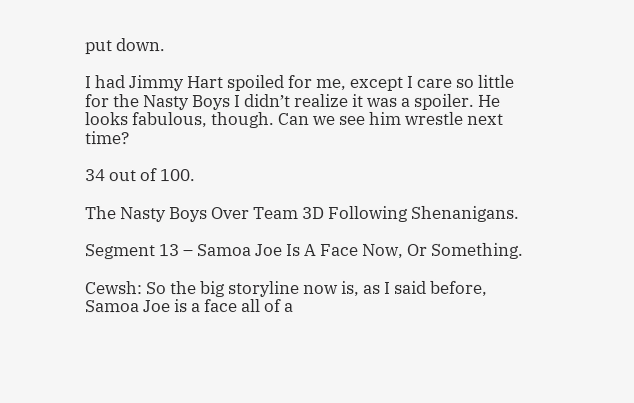put down.

I had Jimmy Hart spoiled for me, except I care so little for the Nasty Boys I didn’t realize it was a spoiler. He looks fabulous, though. Can we see him wrestle next time?

34 out of 100.

The Nasty Boys Over Team 3D Following Shenanigans.

Segment 13 – Samoa Joe Is A Face Now, Or Something.

Cewsh: So the big storyline now is, as I said before, Samoa Joe is a face all of a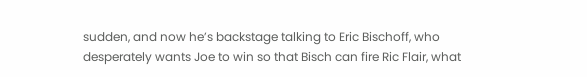sudden, and now he’s backstage talking to Eric Bischoff, who desperately wants Joe to win so that Bisch can fire Ric Flair, what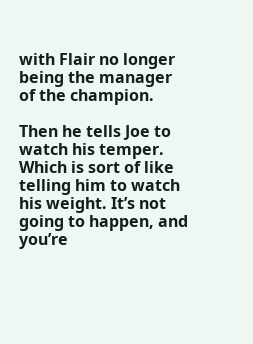with Flair no longer being the manager of the champion.

Then he tells Joe to watch his temper. Which is sort of like telling him to watch his weight. It’s not going to happen, and you’re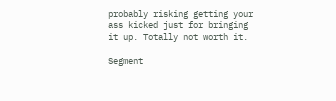probably risking getting your ass kicked just for bringing it up. Totally not worth it.

Segment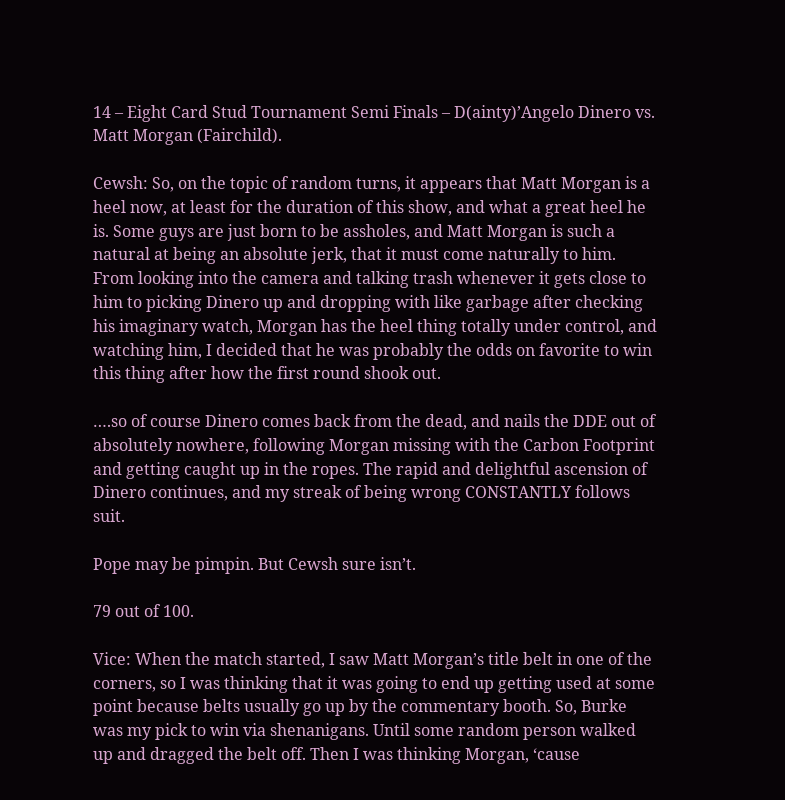14 – Eight Card Stud Tournament Semi Finals – D(ainty)’Angelo Dinero vs. Matt Morgan (Fairchild).

Cewsh: So, on the topic of random turns, it appears that Matt Morgan is a heel now, at least for the duration of this show, and what a great heel he is. Some guys are just born to be assholes, and Matt Morgan is such a natural at being an absolute jerk, that it must come naturally to him. From looking into the camera and talking trash whenever it gets close to him to picking Dinero up and dropping with like garbage after checking his imaginary watch, Morgan has the heel thing totally under control, and watching him, I decided that he was probably the odds on favorite to win this thing after how the first round shook out.

….so of course Dinero comes back from the dead, and nails the DDE out of absolutely nowhere, following Morgan missing with the Carbon Footprint and getting caught up in the ropes. The rapid and delightful ascension of Dinero continues, and my streak of being wrong CONSTANTLY follows suit.

Pope may be pimpin. But Cewsh sure isn’t.

79 out of 100.

Vice: When the match started, I saw Matt Morgan’s title belt in one of the corners, so I was thinking that it was going to end up getting used at some point because belts usually go up by the commentary booth. So, Burke was my pick to win via shenanigans. Until some random person walked up and dragged the belt off. Then I was thinking Morgan, ‘cause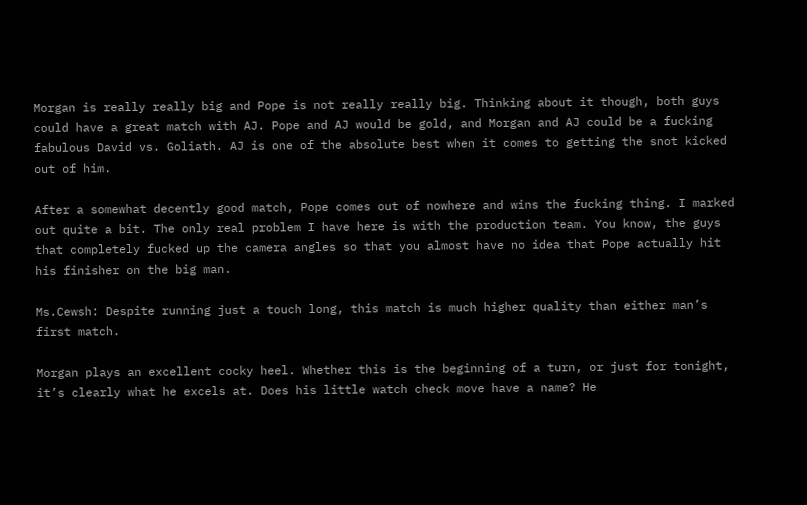Morgan is really really big and Pope is not really really big. Thinking about it though, both guys could have a great match with AJ. Pope and AJ would be gold, and Morgan and AJ could be a fucking fabulous David vs. Goliath. AJ is one of the absolute best when it comes to getting the snot kicked out of him.

After a somewhat decently good match, Pope comes out of nowhere and wins the fucking thing. I marked out quite a bit. The only real problem I have here is with the production team. You know, the guys that completely fucked up the camera angles so that you almost have no idea that Pope actually hit his finisher on the big man.

Ms.Cewsh: Despite running just a touch long, this match is much higher quality than either man’s first match.

Morgan plays an excellent cocky heel. Whether this is the beginning of a turn, or just for tonight, it’s clearly what he excels at. Does his little watch check move have a name? He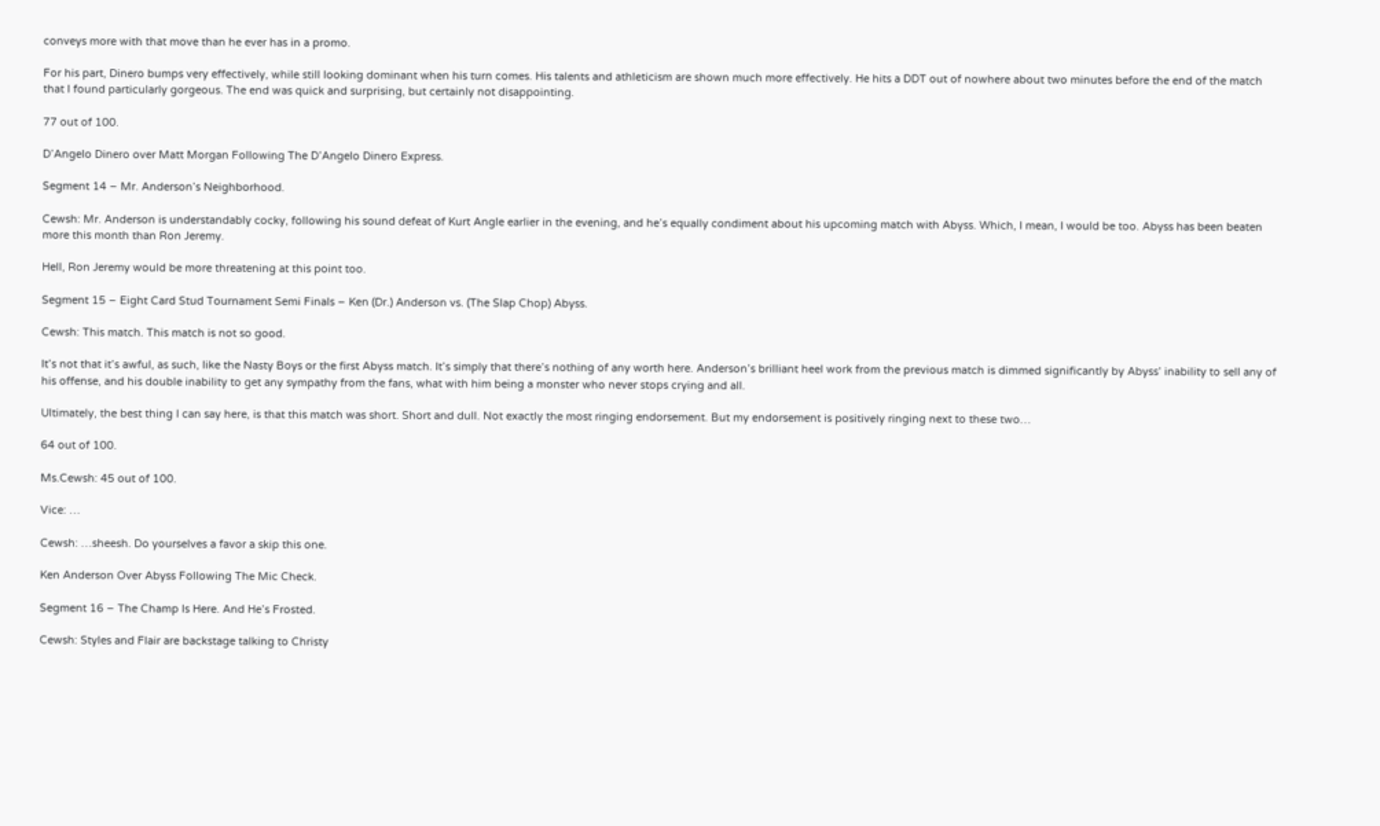conveys more with that move than he ever has in a promo.

For his part, Dinero bumps very effectively, while still looking dominant when his turn comes. His talents and athleticism are shown much more effectively. He hits a DDT out of nowhere about two minutes before the end of the match that I found particularly gorgeous. The end was quick and surprising, but certainly not disappointing.

77 out of 100.

D’Angelo Dinero over Matt Morgan Following The D’Angelo Dinero Express.

Segment 14 – Mr. Anderson’s Neighborhood.

Cewsh: Mr. Anderson is understandably cocky, following his sound defeat of Kurt Angle earlier in the evening, and he’s equally condiment about his upcoming match with Abyss. Which, I mean, I would be too. Abyss has been beaten more this month than Ron Jeremy.

Hell, Ron Jeremy would be more threatening at this point too.

Segment 15 – Eight Card Stud Tournament Semi Finals – Ken (Dr.) Anderson vs. (The Slap Chop) Abyss.

Cewsh: This match. This match is not so good.

It’s not that it’s awful, as such, like the Nasty Boys or the first Abyss match. It’s simply that there’s nothing of any worth here. Anderson’s brilliant heel work from the previous match is dimmed significantly by Abyss’ inability to sell any of his offense, and his double inability to get any sympathy from the fans, what with him being a monster who never stops crying and all.

Ultimately, the best thing I can say here, is that this match was short. Short and dull. Not exactly the most ringing endorsement. But my endorsement is positively ringing next to these two…

64 out of 100.

Ms.Cewsh: 45 out of 100.

Vice: …

Cewsh: …sheesh. Do yourselves a favor a skip this one.

Ken Anderson Over Abyss Following The Mic Check.

Segment 16 – The Champ Is Here. And He’s Frosted.

Cewsh: Styles and Flair are backstage talking to Christy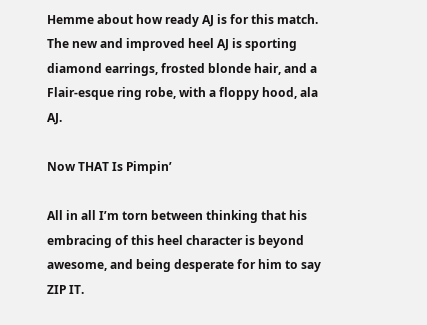Hemme about how ready AJ is for this match. The new and improved heel AJ is sporting diamond earrings, frosted blonde hair, and a Flair-esque ring robe, with a floppy hood, ala AJ.

Now THAT Is Pimpin’

All in all I’m torn between thinking that his embracing of this heel character is beyond awesome, and being desperate for him to say ZIP IT.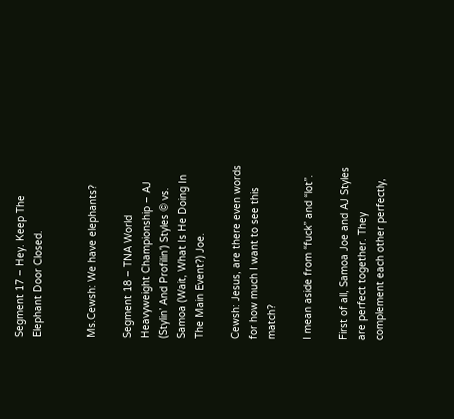Segment 17 – Hey. Keep The Elephant Door Closed.


Ms.Cewsh: We have elephants?

Segment 18 – TNA World Heavyweight Championship – AJ (Stylin’ And Profilin’) Styles © vs. Samoa (Wait, What Is He Doing In The Main Event?) Joe.

Cewsh: Jesus, are there even words for how much I want to see this match?

I mean aside from “fuck” and “lot”.

First of all, Samoa Joe and AJ Styles are perfect together. They complement each other perfectly,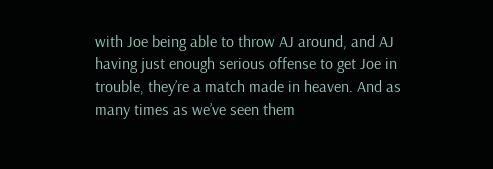with Joe being able to throw AJ around, and AJ having just enough serious offense to get Joe in trouble, they’re a match made in heaven. And as many times as we’ve seen them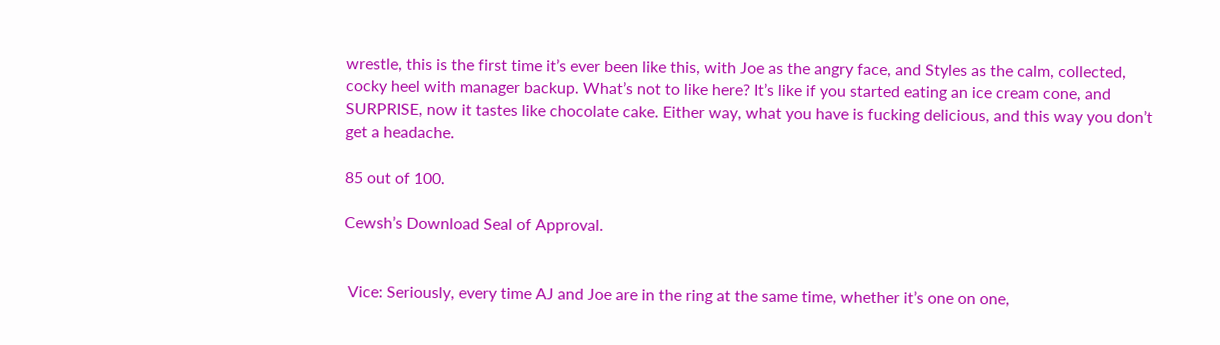wrestle, this is the first time it’s ever been like this, with Joe as the angry face, and Styles as the calm, collected, cocky heel with manager backup. What’s not to like here? It’s like if you started eating an ice cream cone, and SURPRISE, now it tastes like chocolate cake. Either way, what you have is fucking delicious, and this way you don’t get a headache.

85 out of 100.

Cewsh’s Download Seal of Approval.


 Vice: Seriously, every time AJ and Joe are in the ring at the same time, whether it’s one on one,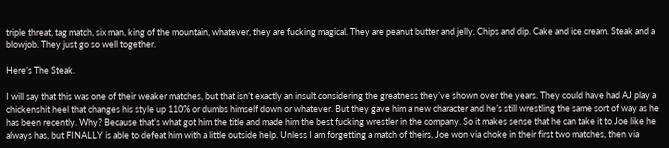triple threat, tag match, six man, king of the mountain, whatever, they are fucking magical. They are peanut butter and jelly. Chips and dip. Cake and ice cream. Steak and a blowjob. They just go so well together.

Here’s The Steak.

I will say that this was one of their weaker matches, but that isn’t exactly an insult considering the greatness they’ve shown over the years. They could have had AJ play a chickenshit heel that changes his style up 110% or dumbs himself down or whatever. But they gave him a new character and he’s still wrestling the same sort of way as he has been recently. Why? Because that’s what got him the title and made him the best fucking wrestler in the company. So it makes sense that he can take it to Joe like he always has, but FINALLY is able to defeat him with a little outside help. Unless I am forgetting a match of theirs, Joe won via choke in their first two matches, then via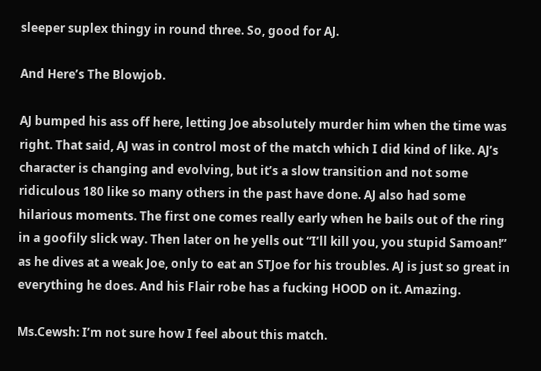sleeper suplex thingy in round three. So, good for AJ.

And Here’s The Blowjob.

AJ bumped his ass off here, letting Joe absolutely murder him when the time was right. That said, AJ was in control most of the match which I did kind of like. AJ’s character is changing and evolving, but it’s a slow transition and not some ridiculous 180 like so many others in the past have done. AJ also had some hilarious moments. The first one comes really early when he bails out of the ring in a goofily slick way. Then later on he yells out “I’ll kill you, you stupid Samoan!” as he dives at a weak Joe, only to eat an STJoe for his troubles. AJ is just so great in everything he does. And his Flair robe has a fucking HOOD on it. Amazing.

Ms.Cewsh: I’m not sure how I feel about this match.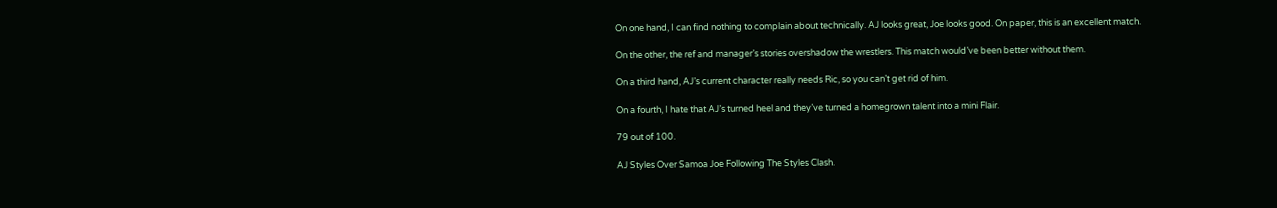On one hand, I can find nothing to complain about technically. AJ looks great, Joe looks good. On paper, this is an excellent match.

On the other, the ref and manager’s stories overshadow the wrestlers. This match would’ve been better without them.

On a third hand, AJ’s current character really needs Ric, so you can’t get rid of him.

On a fourth, I hate that AJ’s turned heel and they’ve turned a homegrown talent into a mini Flair.

79 out of 100.

AJ Styles Over Samoa Joe Following The Styles Clash.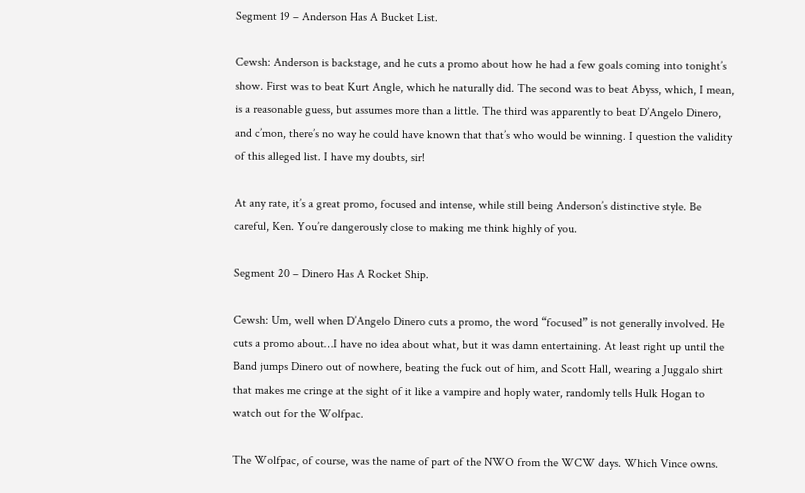Segment 19 – Anderson Has A Bucket List.

Cewsh: Anderson is backstage, and he cuts a promo about how he had a few goals coming into tonight’s show. First was to beat Kurt Angle, which he naturally did. The second was to beat Abyss, which, I mean, is a reasonable guess, but assumes more than a little. The third was apparently to beat D’Angelo Dinero, and c’mon, there’s no way he could have known that that’s who would be winning. I question the validity of this alleged list. I have my doubts, sir!

At any rate, it’s a great promo, focused and intense, while still being Anderson’s distinctive style. Be careful, Ken. You’re dangerously close to making me think highly of you.

Segment 20 – Dinero Has A Rocket Ship.

Cewsh: Um, well when D’Angelo Dinero cuts a promo, the word “focused” is not generally involved. He cuts a promo about…I have no idea about what, but it was damn entertaining. At least right up until the Band jumps Dinero out of nowhere, beating the fuck out of him, and Scott Hall, wearing a Juggalo shirt that makes me cringe at the sight of it like a vampire and hoply water, randomly tells Hulk Hogan to watch out for the Wolfpac.

The Wolfpac, of course, was the name of part of the NWO from the WCW days. Which Vince owns.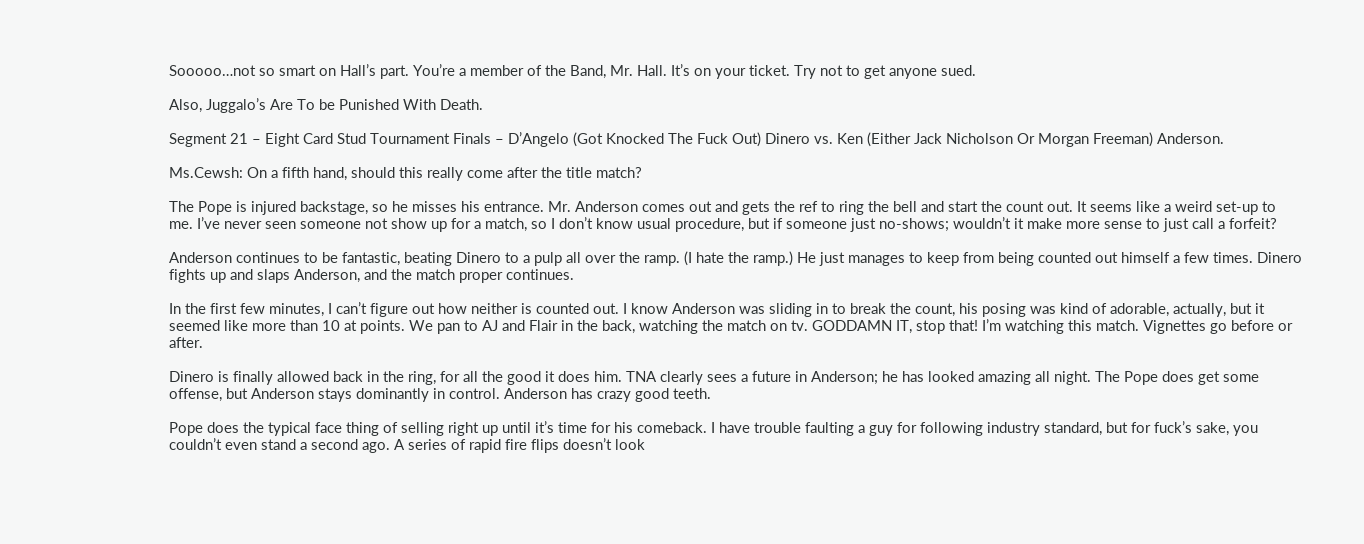Sooooo…not so smart on Hall’s part. You’re a member of the Band, Mr. Hall. It’s on your ticket. Try not to get anyone sued.

Also, Juggalo’s Are To be Punished With Death.

Segment 21 – Eight Card Stud Tournament Finals – D’Angelo (Got Knocked The Fuck Out) Dinero vs. Ken (Either Jack Nicholson Or Morgan Freeman) Anderson.

Ms.Cewsh: On a fifth hand, should this really come after the title match?

The Pope is injured backstage, so he misses his entrance. Mr. Anderson comes out and gets the ref to ring the bell and start the count out. It seems like a weird set-up to me. I’ve never seen someone not show up for a match, so I don’t know usual procedure, but if someone just no-shows; wouldn’t it make more sense to just call a forfeit?

Anderson continues to be fantastic, beating Dinero to a pulp all over the ramp. (I hate the ramp.) He just manages to keep from being counted out himself a few times. Dinero fights up and slaps Anderson, and the match proper continues.

In the first few minutes, I can’t figure out how neither is counted out. I know Anderson was sliding in to break the count, his posing was kind of adorable, actually, but it seemed like more than 10 at points. We pan to AJ and Flair in the back, watching the match on tv. GODDAMN IT, stop that! I’m watching this match. Vignettes go before or after.

Dinero is finally allowed back in the ring, for all the good it does him. TNA clearly sees a future in Anderson; he has looked amazing all night. The Pope does get some offense, but Anderson stays dominantly in control. Anderson has crazy good teeth.

Pope does the typical face thing of selling right up until it’s time for his comeback. I have trouble faulting a guy for following industry standard, but for fuck’s sake, you couldn’t even stand a second ago. A series of rapid fire flips doesn’t look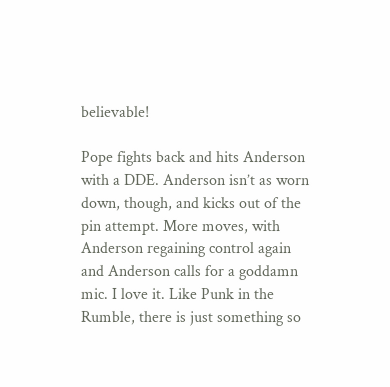believable!

Pope fights back and hits Anderson with a DDE. Anderson isn’t as worn down, though, and kicks out of the pin attempt. More moves, with Anderson regaining control again and Anderson calls for a goddamn mic. I love it. Like Punk in the Rumble, there is just something so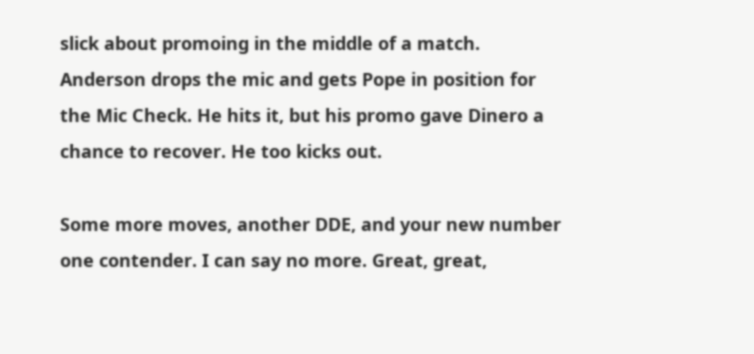slick about promoing in the middle of a match. Anderson drops the mic and gets Pope in position for the Mic Check. He hits it, but his promo gave Dinero a chance to recover. He too kicks out.

Some more moves, another DDE, and your new number one contender. I can say no more. Great, great,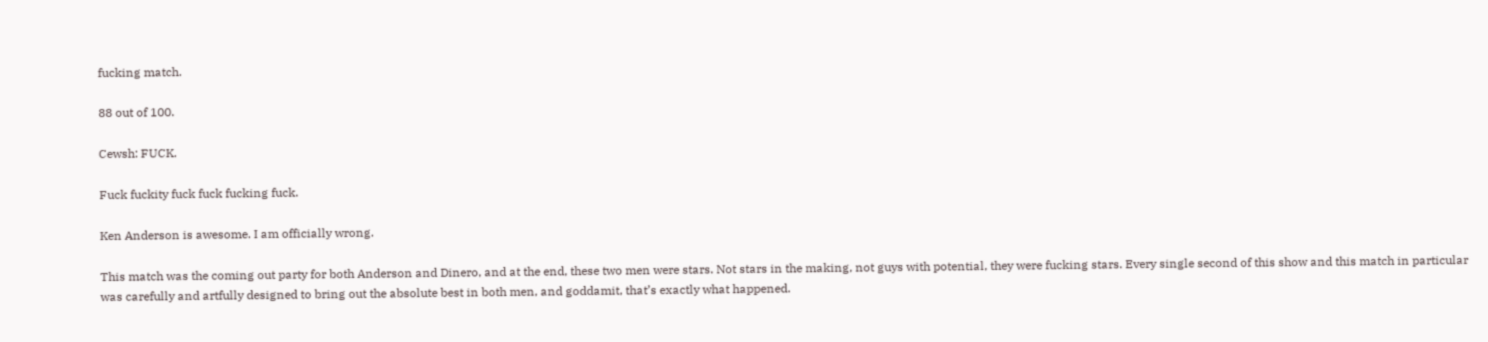fucking match.

88 out of 100.

Cewsh: FUCK.

Fuck fuckity fuck fuck fucking fuck.

Ken Anderson is awesome. I am officially wrong.

This match was the coming out party for both Anderson and Dinero, and at the end, these two men were stars. Not stars in the making, not guys with potential, they were fucking stars. Every single second of this show and this match in particular was carefully and artfully designed to bring out the absolute best in both men, and goddamit, that’s exactly what happened.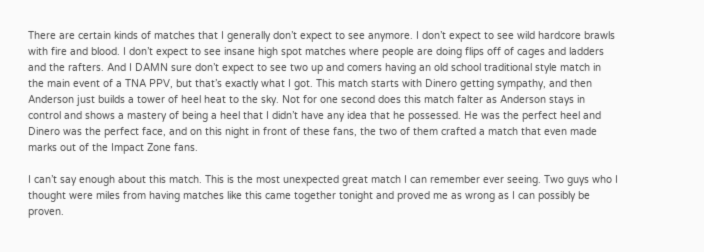There are certain kinds of matches that I generally don’t expect to see anymore. I don’t expect to see wild hardcore brawls with fire and blood. I don’t expect to see insane high spot matches where people are doing flips off of cages and ladders and the rafters. And I DAMN sure don’t expect to see two up and comers having an old school traditional style match in the main event of a TNA PPV, but that’s exactly what I got. This match starts with Dinero getting sympathy, and then Anderson just builds a tower of heel heat to the sky. Not for one second does this match falter as Anderson stays in control and shows a mastery of being a heel that I didn’t have any idea that he possessed. He was the perfect heel and Dinero was the perfect face, and on this night in front of these fans, the two of them crafted a match that even made marks out of the Impact Zone fans.

I can’t say enough about this match. This is the most unexpected great match I can remember ever seeing. Two guys who I thought were miles from having matches like this came together tonight and proved me as wrong as I can possibly be proven.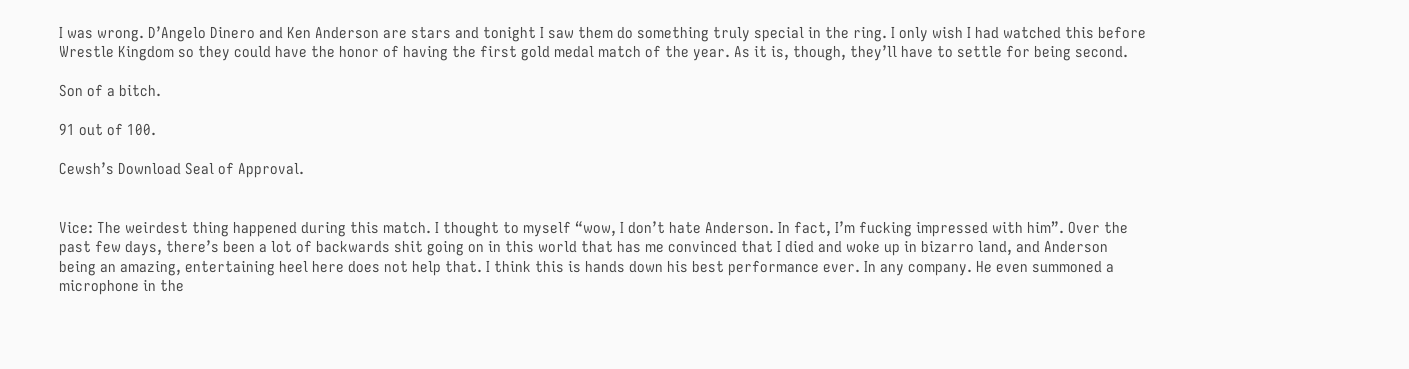I was wrong. D’Angelo Dinero and Ken Anderson are stars and tonight I saw them do something truly special in the ring. I only wish I had watched this before Wrestle Kingdom so they could have the honor of having the first gold medal match of the year. As it is, though, they’ll have to settle for being second.

Son of a bitch.

91 out of 100.

Cewsh’s Download Seal of Approval.


Vice: The weirdest thing happened during this match. I thought to myself “wow, I don’t hate Anderson. In fact, I’m fucking impressed with him”. Over the past few days, there’s been a lot of backwards shit going on in this world that has me convinced that I died and woke up in bizarro land, and Anderson being an amazing, entertaining heel here does not help that. I think this is hands down his best performance ever. In any company. He even summoned a microphone in the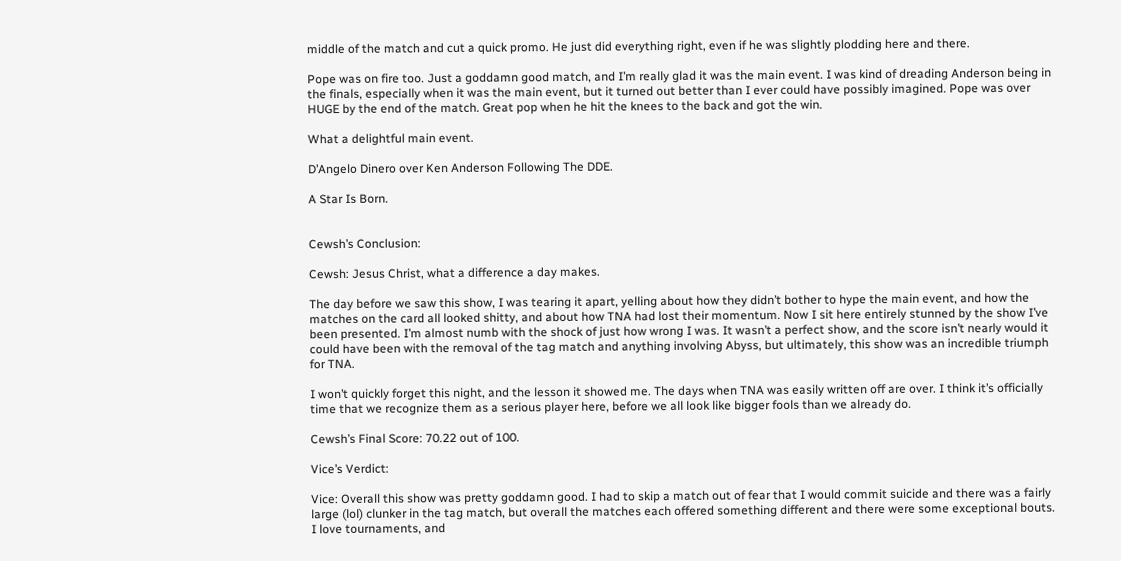middle of the match and cut a quick promo. He just did everything right, even if he was slightly plodding here and there.

Pope was on fire too. Just a goddamn good match, and I’m really glad it was the main event. I was kind of dreading Anderson being in the finals, especially when it was the main event, but it turned out better than I ever could have possibly imagined. Pope was over HUGE by the end of the match. Great pop when he hit the knees to the back and got the win.

What a delightful main event.

D’Angelo Dinero over Ken Anderson Following The DDE.

A Star Is Born.


Cewsh’s Conclusion:

Cewsh: Jesus Christ, what a difference a day makes.

The day before we saw this show, I was tearing it apart, yelling about how they didn’t bother to hype the main event, and how the matches on the card all looked shitty, and about how TNA had lost their momentum. Now I sit here entirely stunned by the show I’ve been presented. I’m almost numb with the shock of just how wrong I was. It wasn’t a perfect show, and the score isn’t nearly would it could have been with the removal of the tag match and anything involving Abyss, but ultimately, this show was an incredible triumph for TNA.

I won’t quickly forget this night, and the lesson it showed me. The days when TNA was easily written off are over. I think it’s officially time that we recognize them as a serious player here, before we all look like bigger fools than we already do.

Cewsh’s Final Score: 70.22 out of 100.

Vice’s Verdict:

Vice: Overall this show was pretty goddamn good. I had to skip a match out of fear that I would commit suicide and there was a fairly large (lol) clunker in the tag match, but overall the matches each offered something different and there were some exceptional bouts. I love tournaments, and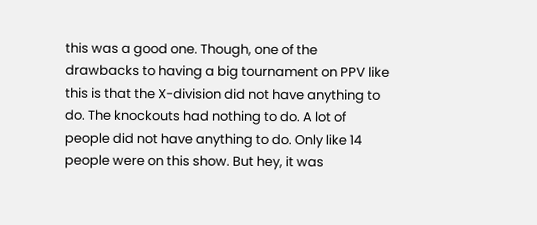this was a good one. Though, one of the drawbacks to having a big tournament on PPV like this is that the X-division did not have anything to do. The knockouts had nothing to do. A lot of people did not have anything to do. Only like 14 people were on this show. But hey, it was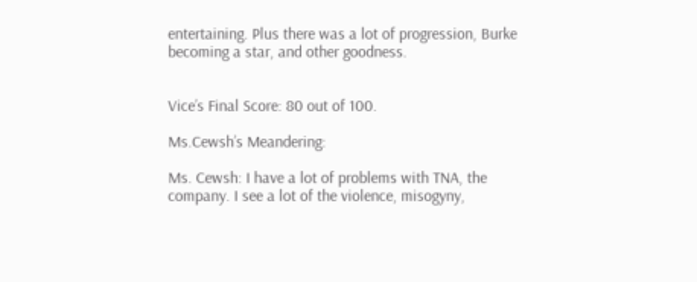entertaining. Plus there was a lot of progression, Burke becoming a star, and other goodness.


Vice’s Final Score: 80 out of 100.

Ms.Cewsh’s Meandering:

Ms. Cewsh: I have a lot of problems with TNA, the company. I see a lot of the violence, misogyny,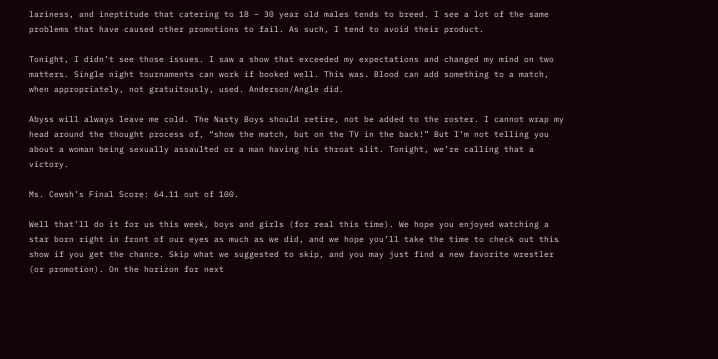laziness, and ineptitude that catering to 18 – 30 year old males tends to breed. I see a lot of the same problems that have caused other promotions to fail. As such, I tend to avoid their product.

Tonight, I didn’t see those issues. I saw a show that exceeded my expectations and changed my mind on two matters. Single night tournaments can work if booked well. This was. Blood can add something to a match, when appropriately, not gratuitously, used. Anderson/Angle did.

Abyss will always leave me cold. The Nasty Boys should retire, not be added to the roster. I cannot wrap my head around the thought process of, “show the match, but on the TV in the back!” But I’m not telling you about a woman being sexually assaulted or a man having his throat slit. Tonight, we’re calling that a victory.

Ms. Cewsh’s Final Score: 64.11 out of 100.

Well that’ll do it for us this week, boys and girls (for real this time). We hope you enjoyed watching a star born right in front of our eyes as much as we did, and we hope you’ll take the time to check out this show if you get the chance. Skip what we suggested to skip, and you may just find a new favorite wrestler (or promotion). On the horizon for next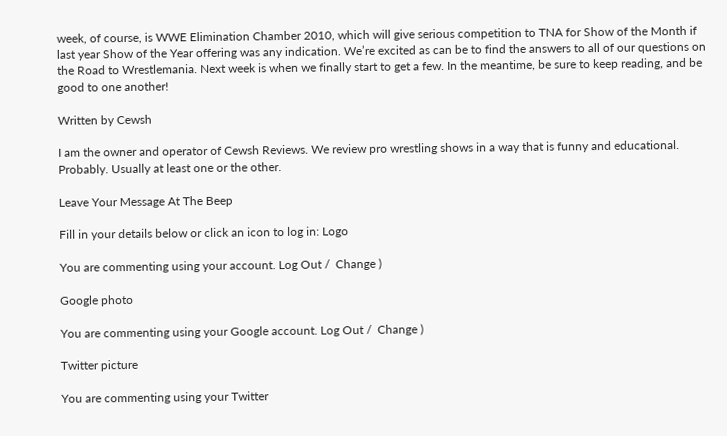week, of course, is WWE Elimination Chamber 2010, which will give serious competition to TNA for Show of the Month if last year Show of the Year offering was any indication. We’re excited as can be to find the answers to all of our questions on the Road to Wrestlemania. Next week is when we finally start to get a few. In the meantime, be sure to keep reading, and be good to one another!

Written by Cewsh

I am the owner and operator of Cewsh Reviews. We review pro wrestling shows in a way that is funny and educational. Probably. Usually at least one or the other.

Leave Your Message At The Beep

Fill in your details below or click an icon to log in: Logo

You are commenting using your account. Log Out /  Change )

Google photo

You are commenting using your Google account. Log Out /  Change )

Twitter picture

You are commenting using your Twitter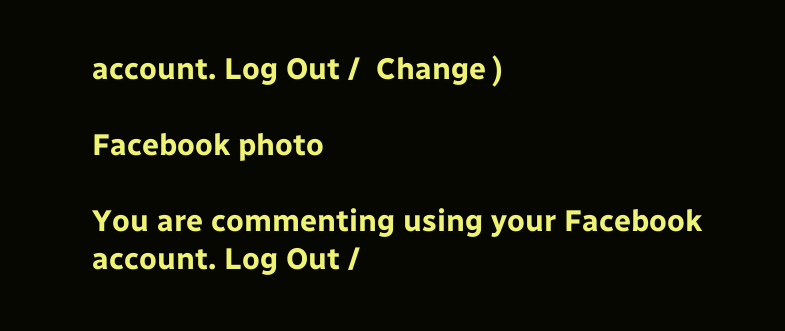account. Log Out /  Change )

Facebook photo

You are commenting using your Facebook account. Log Out /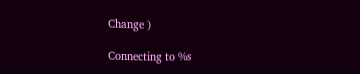Change )

Connecting to %s